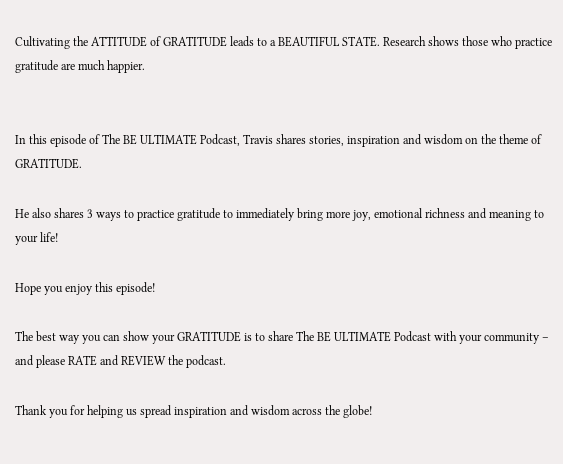Cultivating the ATTITUDE of GRATITUDE leads to a BEAUTIFUL STATE. Research shows those who practice gratitude are much happier.


In this episode of The BE ULTIMATE Podcast, Travis shares stories, inspiration and wisdom on the theme of GRATITUDE.

He also shares 3 ways to practice gratitude to immediately bring more joy, emotional richness and meaning to your life!

Hope you enjoy this episode!

The best way you can show your GRATITUDE is to share The BE ULTIMATE Podcast with your community – and please RATE and REVIEW the podcast.

Thank you for helping us spread inspiration and wisdom across the globe!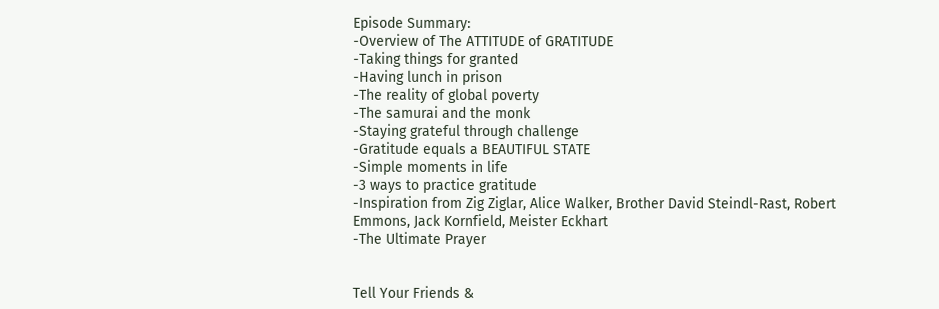Episode Summary:
-Overview of The ATTITUDE of GRATITUDE
-Taking things for granted
-Having lunch in prison
-The reality of global poverty
-The samurai and the monk
-Staying grateful through challenge
-Gratitude equals a BEAUTIFUL STATE
-Simple moments in life
-3 ways to practice gratitude
-Inspiration from Zig Ziglar, Alice Walker, Brother David Steindl-Rast, Robert Emmons, Jack Kornfield, Meister Eckhart
-The Ultimate Prayer


Tell Your Friends &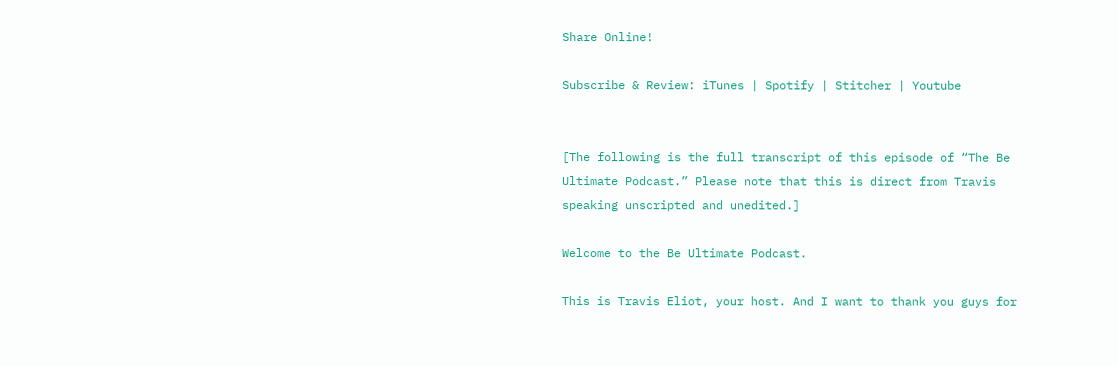Share Online!

Subscribe & Review: iTunes | Spotify | Stitcher | Youtube


[The following is the full transcript of this episode of “The Be Ultimate Podcast.” Please note that this is direct from Travis speaking unscripted and unedited.]

Welcome to the Be Ultimate Podcast.

This is Travis Eliot, your host. And I want to thank you guys for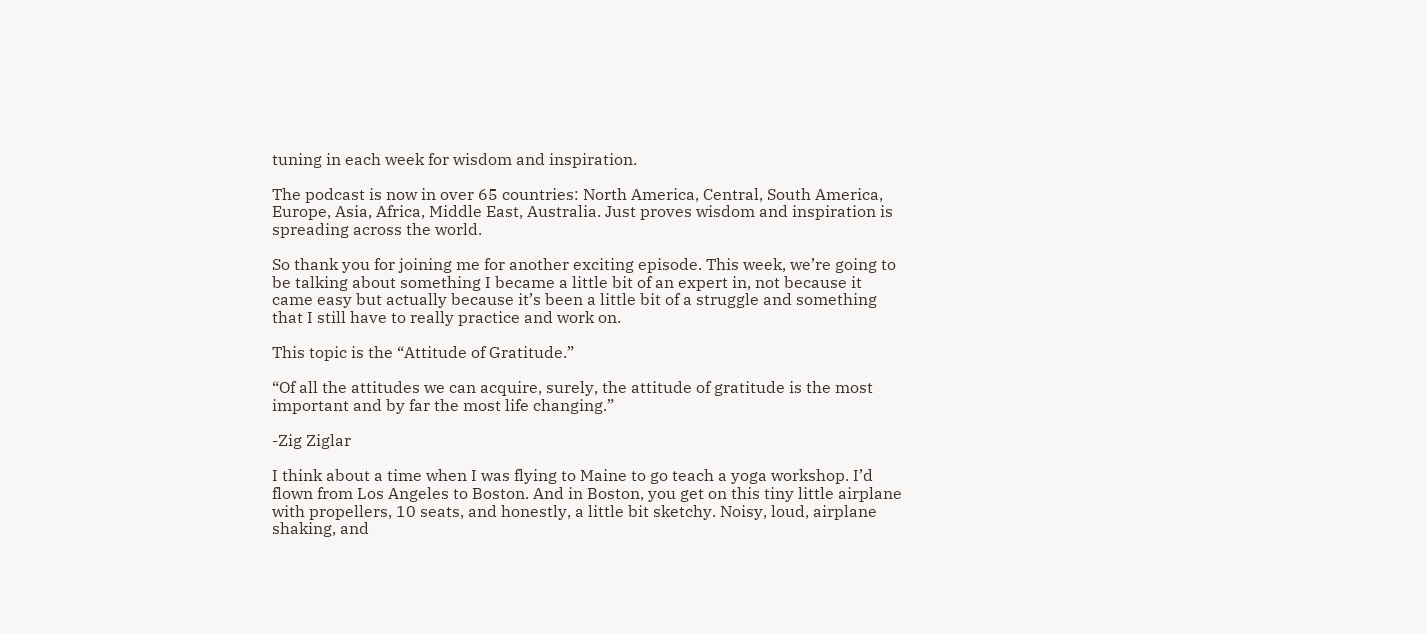tuning in each week for wisdom and inspiration.

The podcast is now in over 65 countries: North America, Central, South America, Europe, Asia, Africa, Middle East, Australia. Just proves wisdom and inspiration is spreading across the world.

So thank you for joining me for another exciting episode. This week, we’re going to be talking about something I became a little bit of an expert in, not because it came easy but actually because it’s been a little bit of a struggle and something that I still have to really practice and work on.

This topic is the “Attitude of Gratitude.”

“Of all the attitudes we can acquire, surely, the attitude of gratitude is the most important and by far the most life changing.”

-Zig Ziglar

I think about a time when I was flying to Maine to go teach a yoga workshop. I’d flown from Los Angeles to Boston. And in Boston, you get on this tiny little airplane with propellers, 10 seats, and honestly, a little bit sketchy. Noisy, loud, airplane shaking, and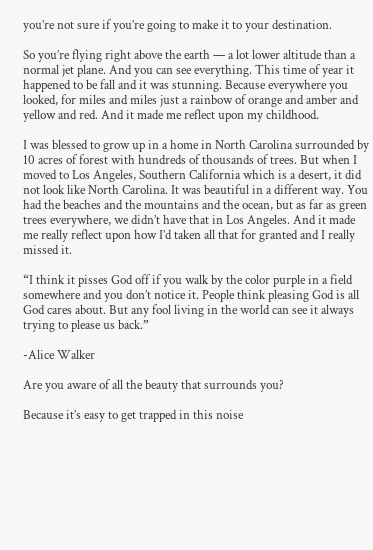you’re not sure if you’re going to make it to your destination.

So you’re flying right above the earth — a lot lower altitude than a normal jet plane. And you can see everything. This time of year it happened to be fall and it was stunning. Because everywhere you looked, for miles and miles just a rainbow of orange and amber and yellow and red. And it made me reflect upon my childhood.

I was blessed to grow up in a home in North Carolina surrounded by 10 acres of forest with hundreds of thousands of trees. But when I moved to Los Angeles, Southern California which is a desert, it did not look like North Carolina. It was beautiful in a different way. You had the beaches and the mountains and the ocean, but as far as green trees everywhere, we didn’t have that in Los Angeles. And it made me really reflect upon how I’d taken all that for granted and I really missed it.

“I think it pisses God off if you walk by the color purple in a field somewhere and you don’t notice it. People think pleasing God is all God cares about. But any fool living in the world can see it always trying to please us back.”

-Alice Walker

Are you aware of all the beauty that surrounds you?

Because it’s easy to get trapped in this noise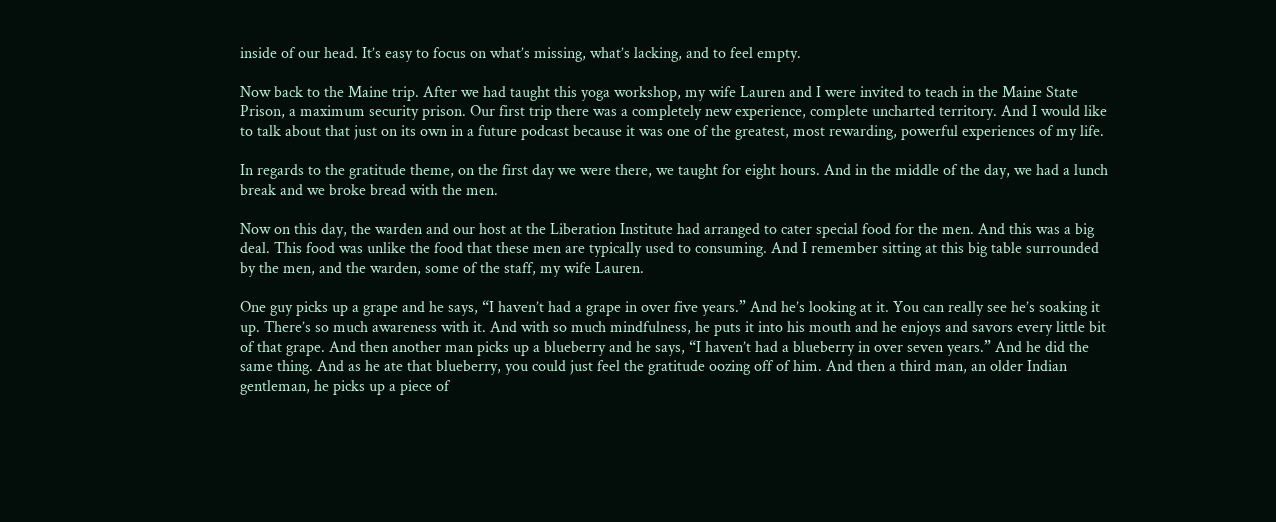inside of our head. It’s easy to focus on what’s missing, what’s lacking, and to feel empty.

Now back to the Maine trip. After we had taught this yoga workshop, my wife Lauren and I were invited to teach in the Maine State Prison, a maximum security prison. Our first trip there was a completely new experience, complete uncharted territory. And I would like to talk about that just on its own in a future podcast because it was one of the greatest, most rewarding, powerful experiences of my life.

In regards to the gratitude theme, on the first day we were there, we taught for eight hours. And in the middle of the day, we had a lunch break and we broke bread with the men.

Now on this day, the warden and our host at the Liberation Institute had arranged to cater special food for the men. And this was a big deal. This food was unlike the food that these men are typically used to consuming. And I remember sitting at this big table surrounded by the men, and the warden, some of the staff, my wife Lauren.

One guy picks up a grape and he says, “I haven’t had a grape in over five years.” And he’s looking at it. You can really see he’s soaking it up. There’s so much awareness with it. And with so much mindfulness, he puts it into his mouth and he enjoys and savors every little bit of that grape. And then another man picks up a blueberry and he says, “I haven’t had a blueberry in over seven years.” And he did the same thing. And as he ate that blueberry, you could just feel the gratitude oozing off of him. And then a third man, an older Indian gentleman, he picks up a piece of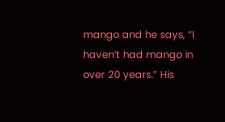mango and he says, “I haven’t had mango in over 20 years.” His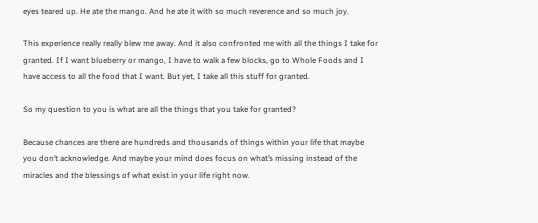eyes teared up. He ate the mango. And he ate it with so much reverence and so much joy.

This experience really really blew me away. And it also confronted me with all the things I take for granted. If I want blueberry or mango, I have to walk a few blocks, go to Whole Foods and I have access to all the food that I want. But yet, I take all this stuff for granted.

So my question to you is what are all the things that you take for granted?

Because chances are there are hundreds and thousands of things within your life that maybe you don’t acknowledge. And maybe your mind does focus on what’s missing instead of the miracles and the blessings of what exist in your life right now.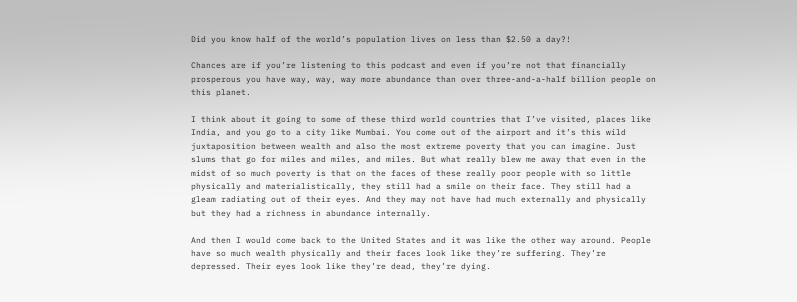Did you know half of the world’s population lives on less than $2.50 a day?!

Chances are if you’re listening to this podcast and even if you’re not that financially prosperous you have way, way, way more abundance than over three-and-a-half billion people on this planet.

I think about it going to some of these third world countries that I’ve visited, places like India, and you go to a city like Mumbai. You come out of the airport and it’s this wild juxtaposition between wealth and also the most extreme poverty that you can imagine. Just slums that go for miles and miles, and miles. But what really blew me away that even in the midst of so much poverty is that on the faces of these really poor people with so little physically and materialistically, they still had a smile on their face. They still had a gleam radiating out of their eyes. And they may not have had much externally and physically but they had a richness in abundance internally.

And then I would come back to the United States and it was like the other way around. People have so much wealth physically and their faces look like they’re suffering. They’re depressed. Their eyes look like they’re dead, they’re dying.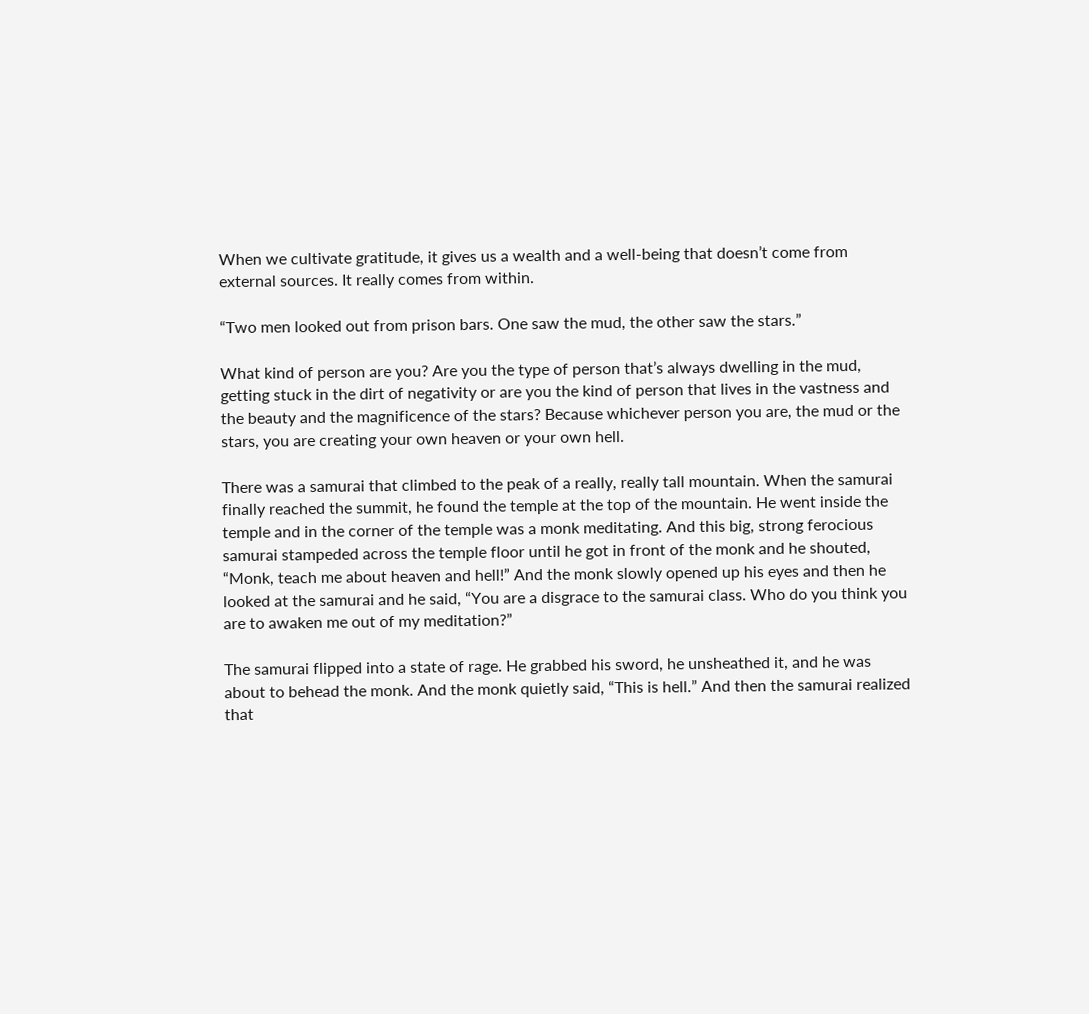When we cultivate gratitude, it gives us a wealth and a well-being that doesn’t come from external sources. It really comes from within.

“Two men looked out from prison bars. One saw the mud, the other saw the stars.”

What kind of person are you? Are you the type of person that’s always dwelling in the mud, getting stuck in the dirt of negativity or are you the kind of person that lives in the vastness and the beauty and the magnificence of the stars? Because whichever person you are, the mud or the stars, you are creating your own heaven or your own hell.

There was a samurai that climbed to the peak of a really, really tall mountain. When the samurai finally reached the summit, he found the temple at the top of the mountain. He went inside the temple and in the corner of the temple was a monk meditating. And this big, strong ferocious samurai stampeded across the temple floor until he got in front of the monk and he shouted, “Monk, teach me about heaven and hell!” And the monk slowly opened up his eyes and then he looked at the samurai and he said, “You are a disgrace to the samurai class. Who do you think you are to awaken me out of my meditation?”

The samurai flipped into a state of rage. He grabbed his sword, he unsheathed it, and he was about to behead the monk. And the monk quietly said, “This is hell.” And then the samurai realized that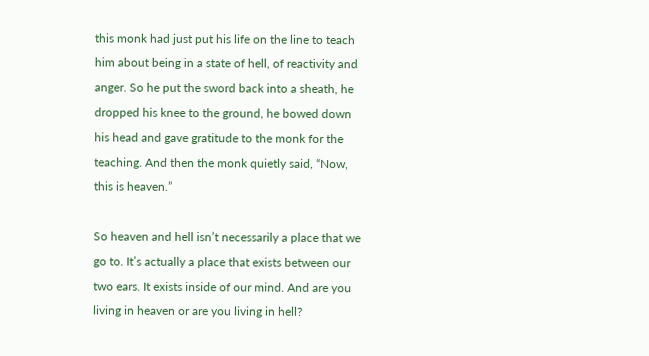this monk had just put his life on the line to teach him about being in a state of hell, of reactivity and anger. So he put the sword back into a sheath, he dropped his knee to the ground, he bowed down his head and gave gratitude to the monk for the teaching. And then the monk quietly said, “Now, this is heaven.”

So heaven and hell isn’t necessarily a place that we go to. It’s actually a place that exists between our two ears. It exists inside of our mind. And are you living in heaven or are you living in hell?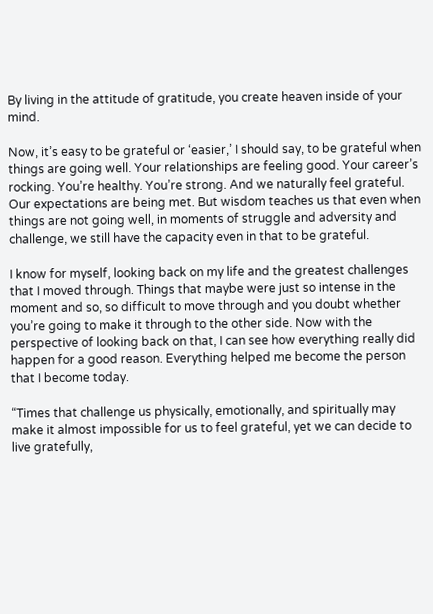By living in the attitude of gratitude, you create heaven inside of your mind.

Now, it’s easy to be grateful or ‘easier,’ I should say, to be grateful when things are going well. Your relationships are feeling good. Your career’s rocking. You’re healthy. You’re strong. And we naturally feel grateful. Our expectations are being met. But wisdom teaches us that even when things are not going well, in moments of struggle and adversity and challenge, we still have the capacity even in that to be grateful.

I know for myself, looking back on my life and the greatest challenges that I moved through. Things that maybe were just so intense in the moment and so, so difficult to move through and you doubt whether you’re going to make it through to the other side. Now with the perspective of looking back on that, I can see how everything really did happen for a good reason. Everything helped me become the person that I become today.

“Times that challenge us physically, emotionally, and spiritually may make it almost impossible for us to feel grateful, yet we can decide to live gratefully,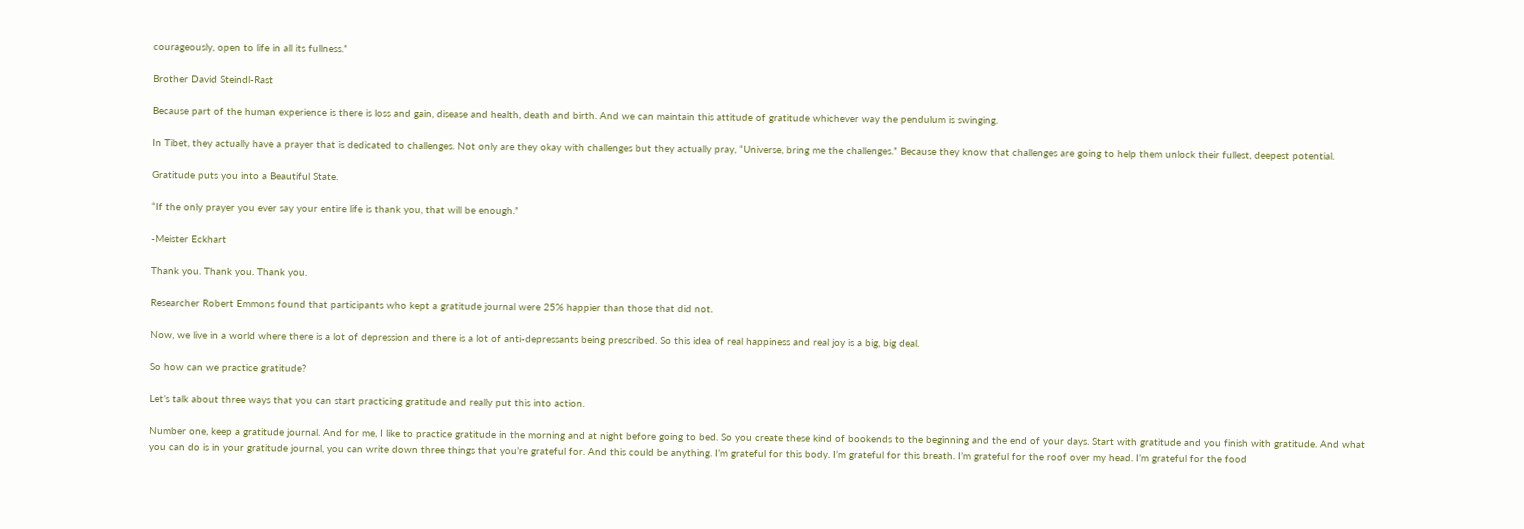courageously, open to life in all its fullness.”

Brother David Steindl-Rast

Because part of the human experience is there is loss and gain, disease and health, death and birth. And we can maintain this attitude of gratitude whichever way the pendulum is swinging.

In Tibet, they actually have a prayer that is dedicated to challenges. Not only are they okay with challenges but they actually pray, “Universe, bring me the challenges.” Because they know that challenges are going to help them unlock their fullest, deepest potential.

Gratitude puts you into a Beautiful State.

“If the only prayer you ever say your entire life is thank you, that will be enough.”

-Meister Eckhart

Thank you. Thank you. Thank you.

Researcher Robert Emmons found that participants who kept a gratitude journal were 25% happier than those that did not.

Now, we live in a world where there is a lot of depression and there is a lot of anti-depressants being prescribed. So this idea of real happiness and real joy is a big, big deal.

So how can we practice gratitude?

Let’s talk about three ways that you can start practicing gratitude and really put this into action.

Number one, keep a gratitude journal. And for me, I like to practice gratitude in the morning and at night before going to bed. So you create these kind of bookends to the beginning and the end of your days. Start with gratitude and you finish with gratitude. And what you can do is in your gratitude journal, you can write down three things that you’re grateful for. And this could be anything. I’m grateful for this body. I’m grateful for this breath. I’m grateful for the roof over my head. I’m grateful for the food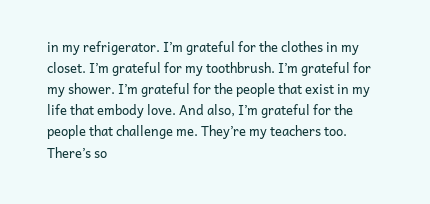in my refrigerator. I’m grateful for the clothes in my closet. I’m grateful for my toothbrush. I’m grateful for my shower. I’m grateful for the people that exist in my life that embody love. And also, I’m grateful for the people that challenge me. They’re my teachers too. There’s so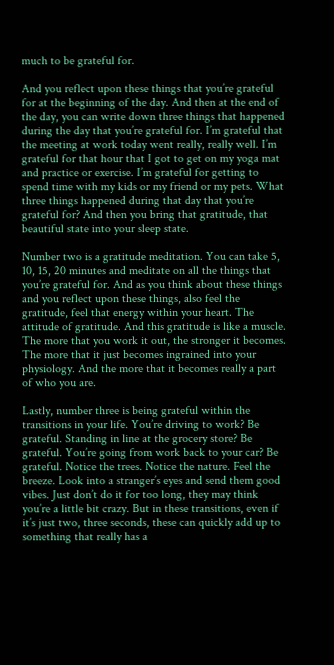much to be grateful for.

And you reflect upon these things that you’re grateful for at the beginning of the day. And then at the end of the day, you can write down three things that happened during the day that you’re grateful for. I’m grateful that the meeting at work today went really, really well. I’m grateful for that hour that I got to get on my yoga mat and practice or exercise. I’m grateful for getting to spend time with my kids or my friend or my pets. What three things happened during that day that you’re grateful for? And then you bring that gratitude, that beautiful state into your sleep state.

Number two is a gratitude meditation. You can take 5, 10, 15, 20 minutes and meditate on all the things that you’re grateful for. And as you think about these things and you reflect upon these things, also feel the gratitude, feel that energy within your heart. The attitude of gratitude. And this gratitude is like a muscle. The more that you work it out, the stronger it becomes. The more that it just becomes ingrained into your physiology. And the more that it becomes really a part of who you are.

Lastly, number three is being grateful within the transitions in your life. You’re driving to work? Be grateful. Standing in line at the grocery store? Be grateful. You’re going from work back to your car? Be grateful. Notice the trees. Notice the nature. Feel the breeze. Look into a stranger’s eyes and send them good vibes. Just don’t do it for too long, they may think you’re a little bit crazy. But in these transitions, even if it’s just two, three seconds, these can quickly add up to something that really has a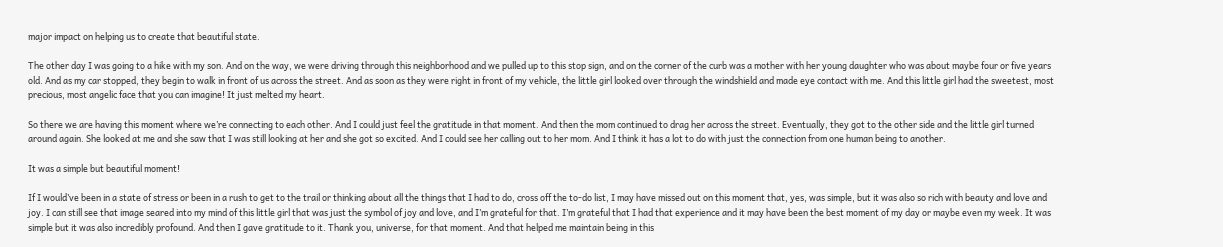major impact on helping us to create that beautiful state.

The other day I was going to a hike with my son. And on the way, we were driving through this neighborhood and we pulled up to this stop sign, and on the corner of the curb was a mother with her young daughter who was about maybe four or five years old. And as my car stopped, they begin to walk in front of us across the street. And as soon as they were right in front of my vehicle, the little girl looked over through the windshield and made eye contact with me. And this little girl had the sweetest, most precious, most angelic face that you can imagine! It just melted my heart.

So there we are having this moment where we’re connecting to each other. And I could just feel the gratitude in that moment. And then the mom continued to drag her across the street. Eventually, they got to the other side and the little girl turned around again. She looked at me and she saw that I was still looking at her and she got so excited. And I could see her calling out to her mom. And I think it has a lot to do with just the connection from one human being to another.

It was a simple but beautiful moment!

If I would’ve been in a state of stress or been in a rush to get to the trail or thinking about all the things that I had to do, cross off the to-do list, I may have missed out on this moment that, yes, was simple, but it was also so rich with beauty and love and joy. I can still see that image seared into my mind of this little girl that was just the symbol of joy and love, and I’m grateful for that. I’m grateful that I had that experience and it may have been the best moment of my day or maybe even my week. It was simple but it was also incredibly profound. And then I gave gratitude to it. Thank you, universe, for that moment. And that helped me maintain being in this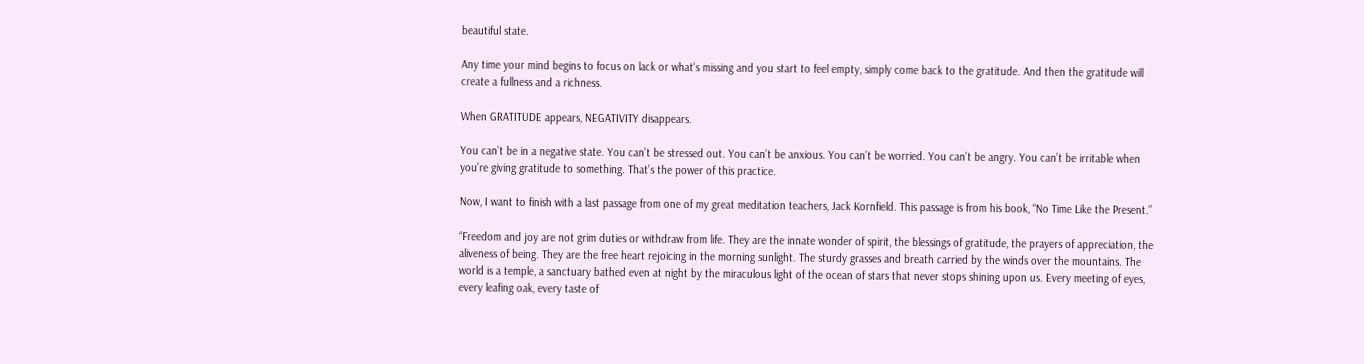beautiful state.

Any time your mind begins to focus on lack or what’s missing and you start to feel empty, simply come back to the gratitude. And then the gratitude will create a fullness and a richness.

When GRATITUDE appears, NEGATIVITY disappears.

You can’t be in a negative state. You can’t be stressed out. You can’t be anxious. You can’t be worried. You can’t be angry. You can’t be irritable when you’re giving gratitude to something. That’s the power of this practice.

Now, I want to finish with a last passage from one of my great meditation teachers, Jack Kornfield. This passage is from his book, “No Time Like the Present.”

“Freedom and joy are not grim duties or withdraw from life. They are the innate wonder of spirit, the blessings of gratitude, the prayers of appreciation, the aliveness of being. They are the free heart rejoicing in the morning sunlight. The sturdy grasses and breath carried by the winds over the mountains. The world is a temple, a sanctuary bathed even at night by the miraculous light of the ocean of stars that never stops shining upon us. Every meeting of eyes, every leafing oak, every taste of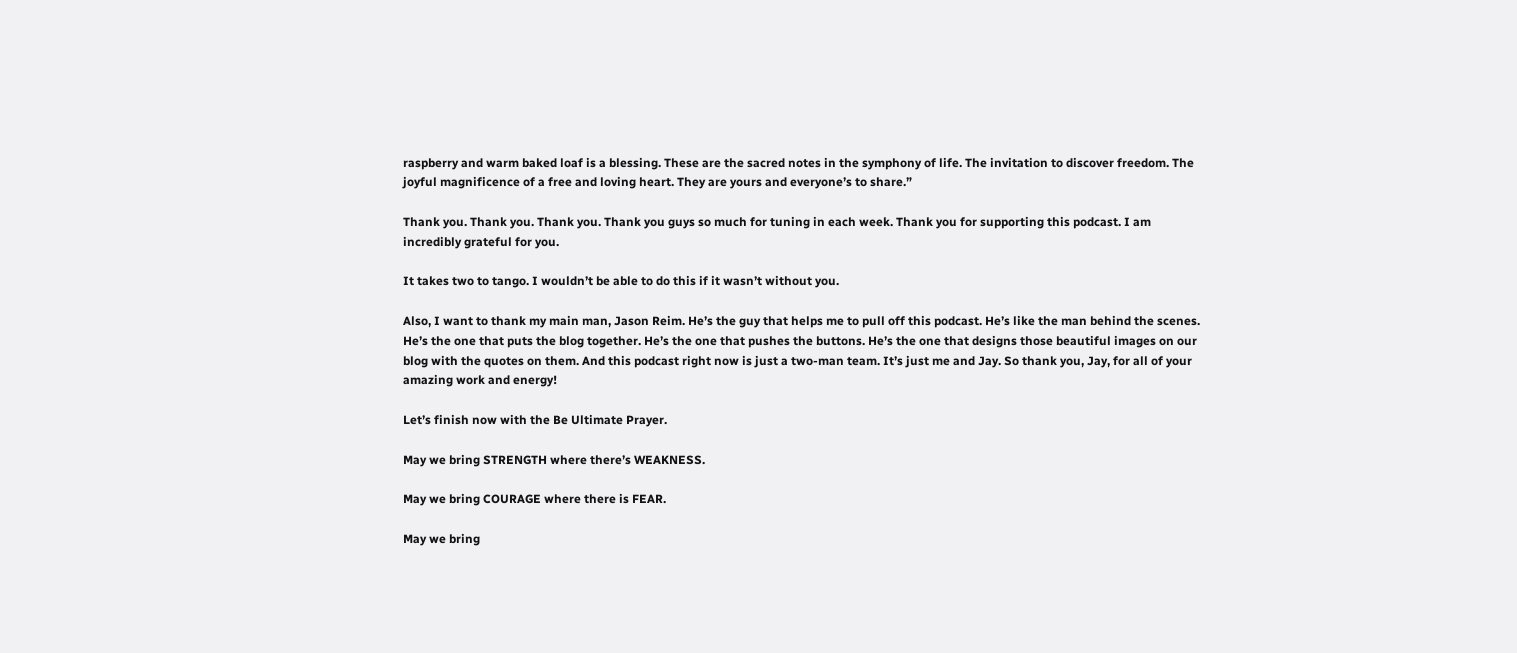raspberry and warm baked loaf is a blessing. These are the sacred notes in the symphony of life. The invitation to discover freedom. The joyful magnificence of a free and loving heart. They are yours and everyone’s to share.”

Thank you. Thank you. Thank you. Thank you guys so much for tuning in each week. Thank you for supporting this podcast. I am incredibly grateful for you.

It takes two to tango. I wouldn’t be able to do this if it wasn’t without you.

Also, I want to thank my main man, Jason Reim. He’s the guy that helps me to pull off this podcast. He’s like the man behind the scenes. He’s the one that puts the blog together. He’s the one that pushes the buttons. He’s the one that designs those beautiful images on our blog with the quotes on them. And this podcast right now is just a two-man team. It’s just me and Jay. So thank you, Jay, for all of your amazing work and energy!

Let’s finish now with the Be Ultimate Prayer.

May we bring STRENGTH where there’s WEAKNESS.

May we bring COURAGE where there is FEAR.

May we bring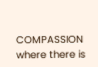COMPASSION where there is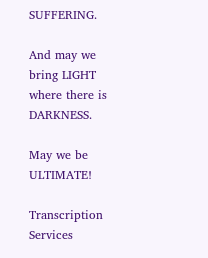SUFFERING.

And may we bring LIGHT where there is DARKNESS.

May we be ULTIMATE!

Transcription Services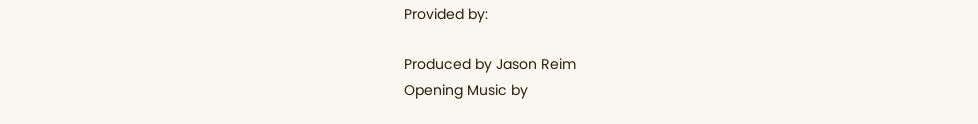Provided by:

Produced by Jason Reim
Opening Music by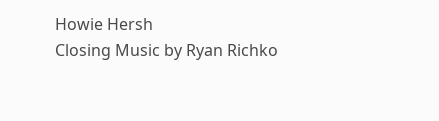Howie Hersh
Closing Music by Ryan Richko